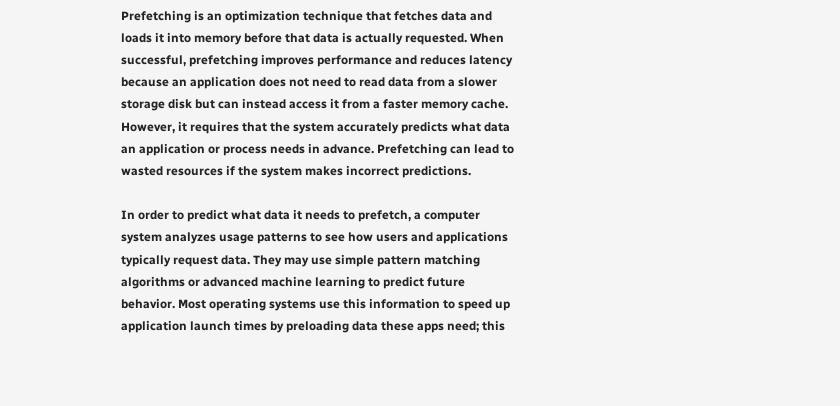Prefetching is an optimization technique that fetches data and loads it into memory before that data is actually requested. When successful, prefetching improves performance and reduces latency because an application does not need to read data from a slower storage disk but can instead access it from a faster memory cache. However, it requires that the system accurately predicts what data an application or process needs in advance. Prefetching can lead to wasted resources if the system makes incorrect predictions.

In order to predict what data it needs to prefetch, a computer system analyzes usage patterns to see how users and applications typically request data. They may use simple pattern matching algorithms or advanced machine learning to predict future behavior. Most operating systems use this information to speed up application launch times by preloading data these apps need; this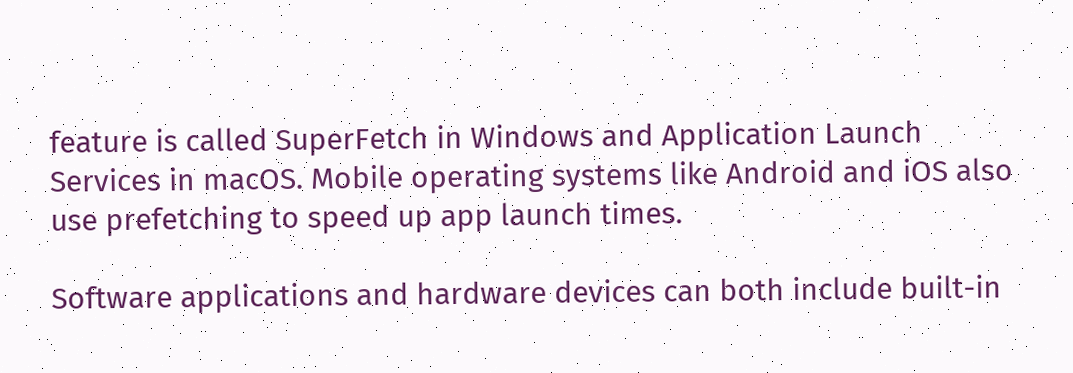feature is called SuperFetch in Windows and Application Launch Services in macOS. Mobile operating systems like Android and iOS also use prefetching to speed up app launch times.

Software applications and hardware devices can both include built-in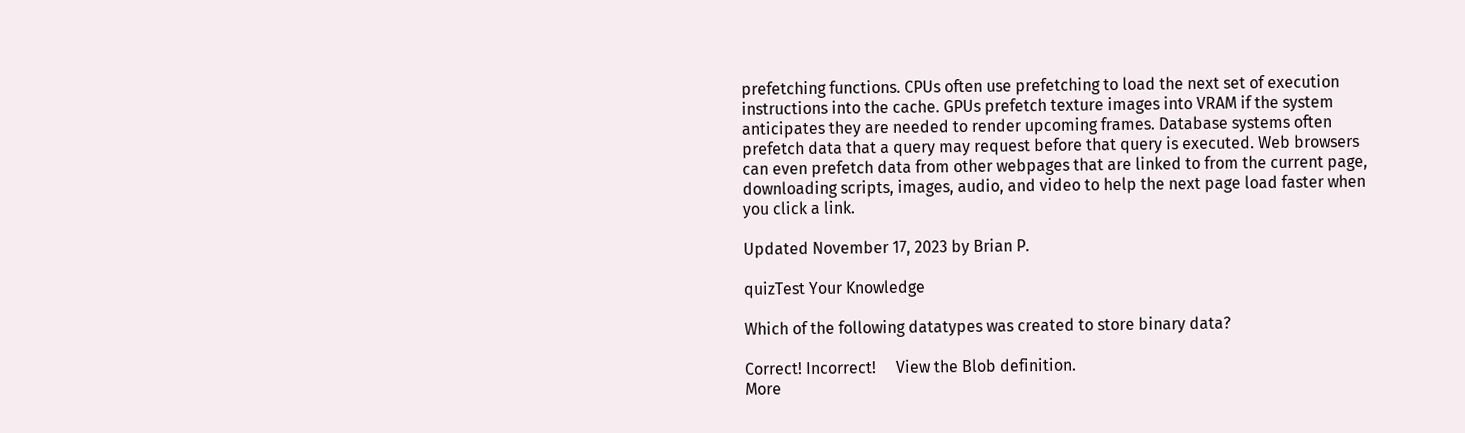prefetching functions. CPUs often use prefetching to load the next set of execution instructions into the cache. GPUs prefetch texture images into VRAM if the system anticipates they are needed to render upcoming frames. Database systems often prefetch data that a query may request before that query is executed. Web browsers can even prefetch data from other webpages that are linked to from the current page, downloading scripts, images, audio, and video to help the next page load faster when you click a link.

Updated November 17, 2023 by Brian P.

quizTest Your Knowledge

Which of the following datatypes was created to store binary data?

Correct! Incorrect!     View the Blob definition.
More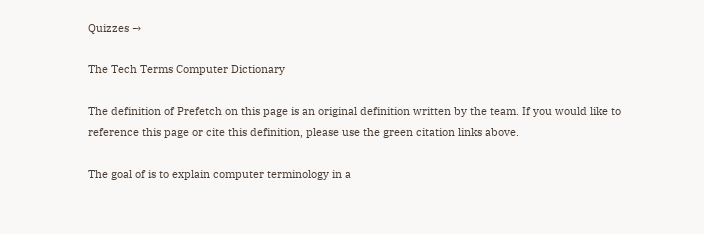Quizzes →

The Tech Terms Computer Dictionary

The definition of Prefetch on this page is an original definition written by the team. If you would like to reference this page or cite this definition, please use the green citation links above.

The goal of is to explain computer terminology in a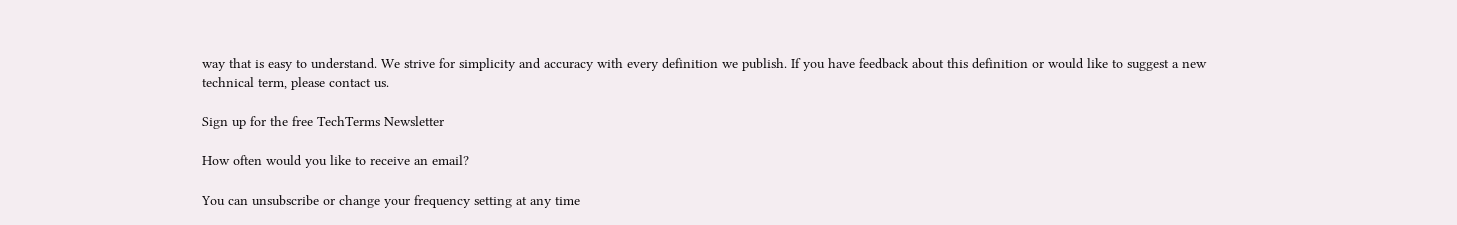way that is easy to understand. We strive for simplicity and accuracy with every definition we publish. If you have feedback about this definition or would like to suggest a new technical term, please contact us.

Sign up for the free TechTerms Newsletter

How often would you like to receive an email?

You can unsubscribe or change your frequency setting at any time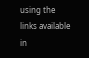using the links available in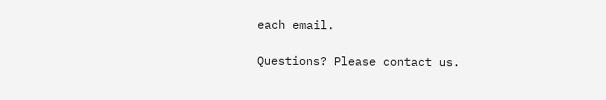each email.

Questions? Please contact us.